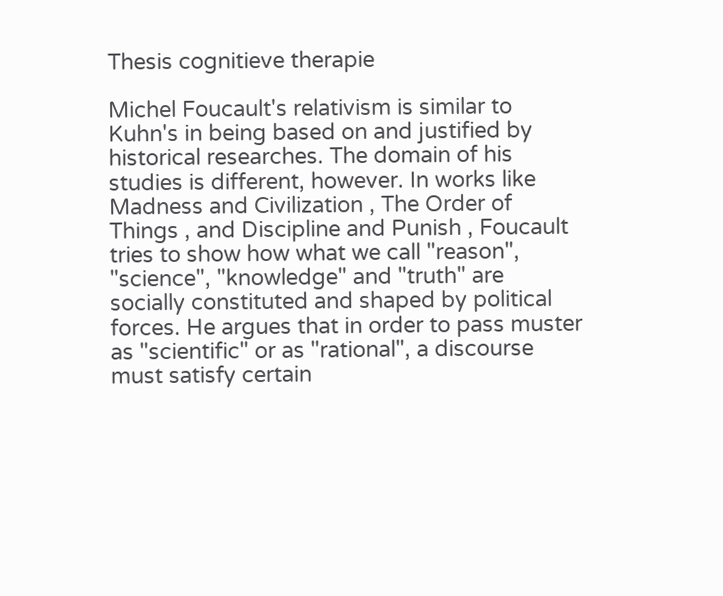Thesis cognitieve therapie

Michel Foucault's relativism is similar to Kuhn's in being based on and justified by historical researches. The domain of his studies is different, however. In works like Madness and Civilization , The Order of Things , and Discipline and Punish , Foucault tries to show how what we call "reason", "science", "knowledge" and "truth" are socially constituted and shaped by political forces. He argues that in order to pass muster as "scientific" or as "rational", a discourse must satisfy certain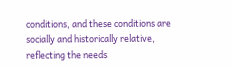conditions, and these conditions are socially and historically relative, reflecting the needs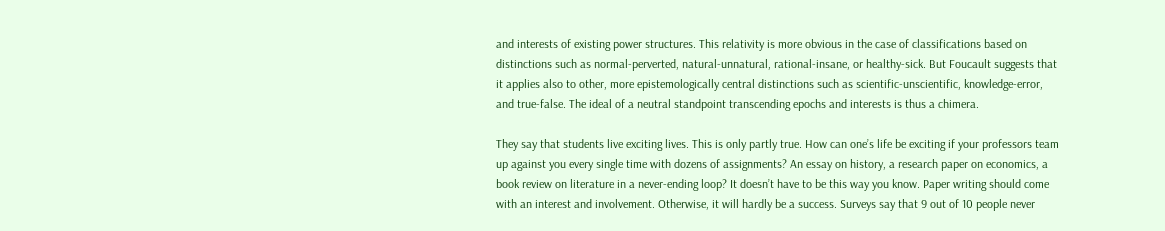and interests of existing power structures. This relativity is more obvious in the case of classifications based on distinctions such as normal-perverted, natural-unnatural, rational-insane, or healthy-sick. But Foucault suggests that it applies also to other, more epistemologically central distinctions such as scientific-unscientific, knowledge-error, and true-false. The ideal of a neutral standpoint transcending epochs and interests is thus a chimera.

They say that students live exciting lives. This is only partly true. How can one’s life be exciting if your professors team up against you every single time with dozens of assignments? An essay on history, a research paper on economics, a book review on literature in a never-ending loop? It doesn’t have to be this way you know. Paper writing should come with an interest and involvement. Otherwise, it will hardly be a success. Surveys say that 9 out of 10 people never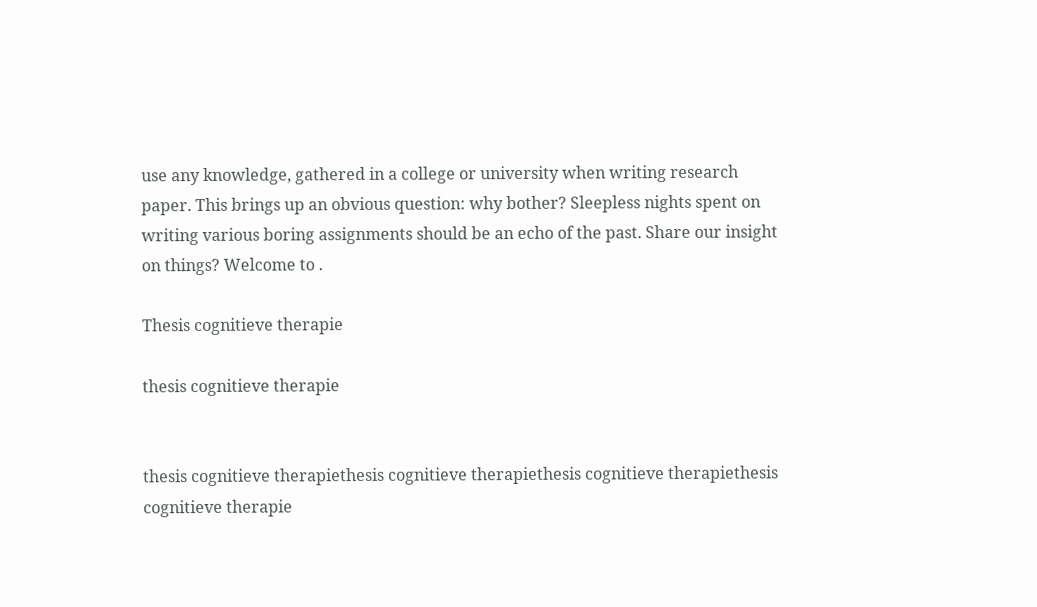use any knowledge, gathered in a college or university when writing research paper. This brings up an obvious question: why bother? Sleepless nights spent on writing various boring assignments should be an echo of the past. Share our insight on things? Welcome to .

Thesis cognitieve therapie

thesis cognitieve therapie


thesis cognitieve therapiethesis cognitieve therapiethesis cognitieve therapiethesis cognitieve therapie